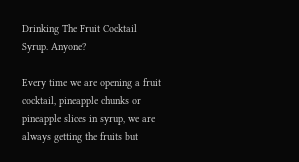Drinking The Fruit Cocktail Syrup. Anyone?

Every time we are opening a fruit cocktail, pineapple chunks or pineapple slices in syrup, we are always getting the fruits but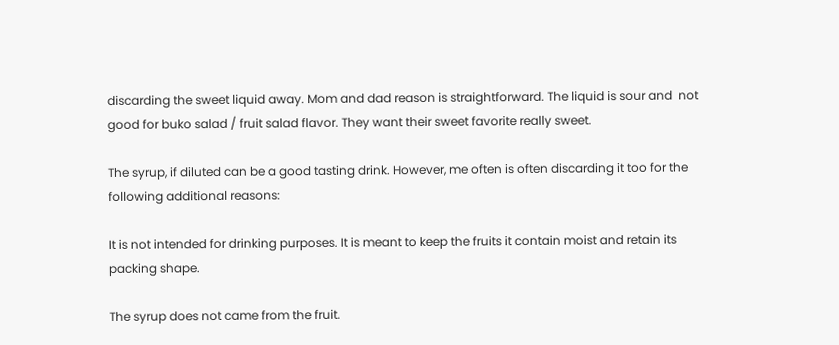discarding the sweet liquid away. Mom and dad reason is straightforward. The liquid is sour and  not good for buko salad / fruit salad flavor. They want their sweet favorite really sweet.

The syrup, if diluted can be a good tasting drink. However, me often is often discarding it too for the following additional reasons:

It is not intended for drinking purposes. It is meant to keep the fruits it contain moist and retain its packing shape.

The syrup does not came from the fruit.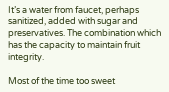It’s a water from faucet, perhaps sanitized, added with sugar and preservatives. The combination which has the capacity to maintain fruit integrity.

Most of the time too sweet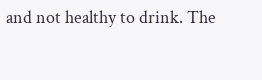and not healthy to drink. The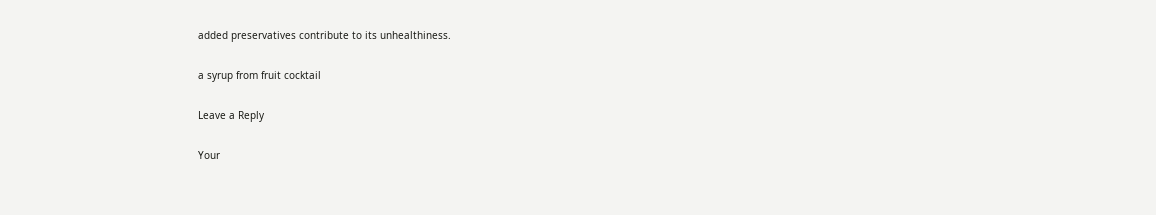added preservatives contribute to its unhealthiness.

a syrup from fruit cocktail

Leave a Reply

Your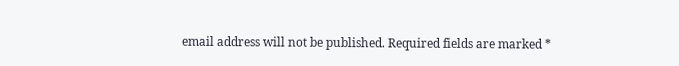email address will not be published. Required fields are marked *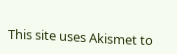This site uses Akismet to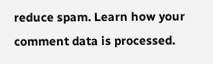reduce spam. Learn how your comment data is processed.